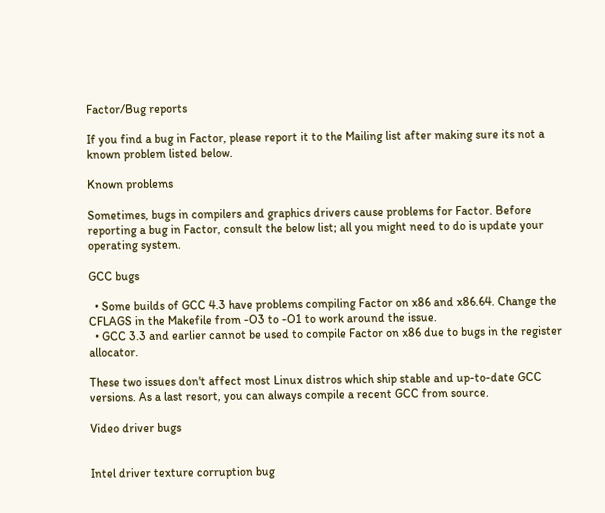Factor/Bug reports

If you find a bug in Factor, please report it to the Mailing list after making sure its not a known problem listed below.

Known problems

Sometimes, bugs in compilers and graphics drivers cause problems for Factor. Before reporting a bug in Factor, consult the below list; all you might need to do is update your operating system.

GCC bugs

  • Some builds of GCC 4.3 have problems compiling Factor on x86 and x86.64. Change the CFLAGS in the Makefile from -O3 to -O1 to work around the issue.
  • GCC 3.3 and earlier cannot be used to compile Factor on x86 due to bugs in the register allocator.

These two issues don't affect most Linux distros which ship stable and up-to-date GCC versions. As a last resort, you can always compile a recent GCC from source.

Video driver bugs


Intel driver texture corruption bug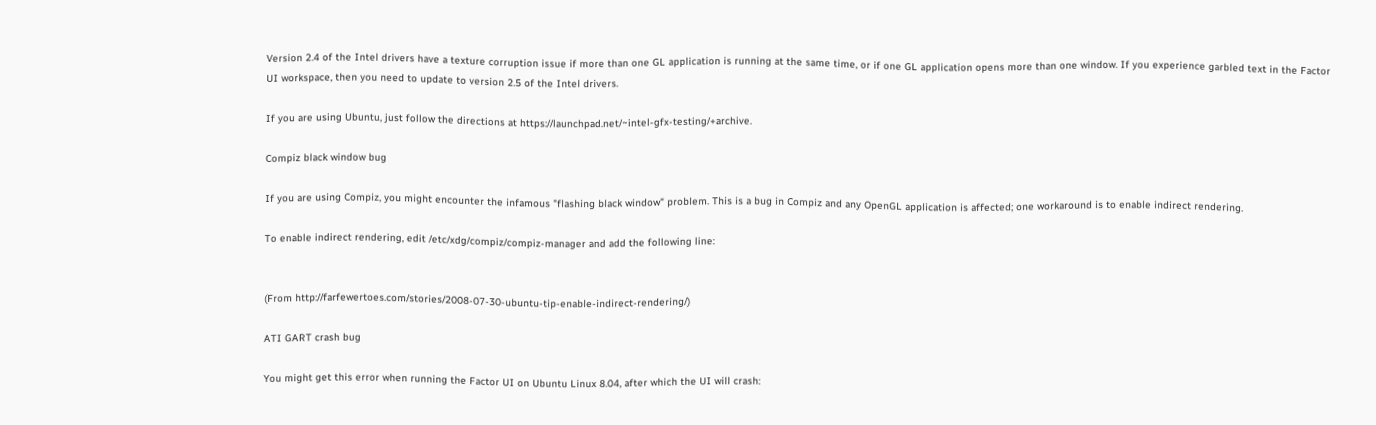Version 2.4 of the Intel drivers have a texture corruption issue if more than one GL application is running at the same time, or if one GL application opens more than one window. If you experience garbled text in the Factor UI workspace, then you need to update to version 2.5 of the Intel drivers.

If you are using Ubuntu, just follow the directions at https://launchpad.net/~intel-gfx-testing/+archive.

Compiz black window bug

If you are using Compiz, you might encounter the infamous "flashing black window" problem. This is a bug in Compiz and any OpenGL application is affected; one workaround is to enable indirect rendering.

To enable indirect rendering, edit /etc/xdg/compiz/compiz-manager and add the following line:


(From http://farfewertoes.com/stories/2008-07-30-ubuntu-tip-enable-indirect-rendering/)

ATI GART crash bug

You might get this error when running the Factor UI on Ubuntu Linux 8.04, after which the UI will crash: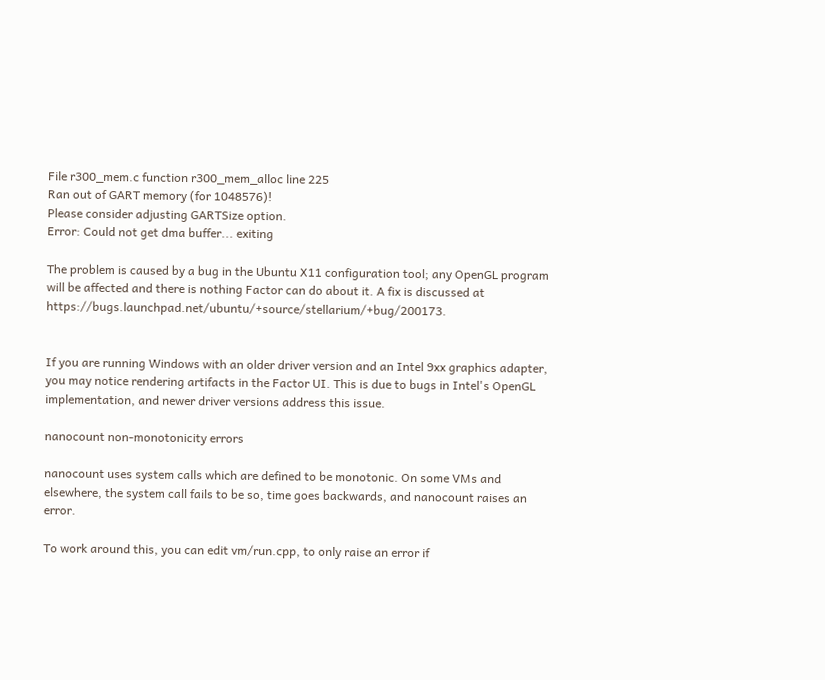File r300_mem.c function r300_mem_alloc line 225
Ran out of GART memory (for 1048576)!
Please consider adjusting GARTSize option.
Error: Could not get dma buffer... exiting

The problem is caused by a bug in the Ubuntu X11 configuration tool; any OpenGL program will be affected and there is nothing Factor can do about it. A fix is discussed at https://bugs.launchpad.net/ubuntu/+source/stellarium/+bug/200173.


If you are running Windows with an older driver version and an Intel 9xx graphics adapter, you may notice rendering artifacts in the Factor UI. This is due to bugs in Intel's OpenGL implementation, and newer driver versions address this issue.

nanocount non-monotonicity errors

nanocount uses system calls which are defined to be monotonic. On some VMs and elsewhere, the system call fails to be so, time goes backwards, and nanocount raises an error.

To work around this, you can edit vm/run.cpp, to only raise an error if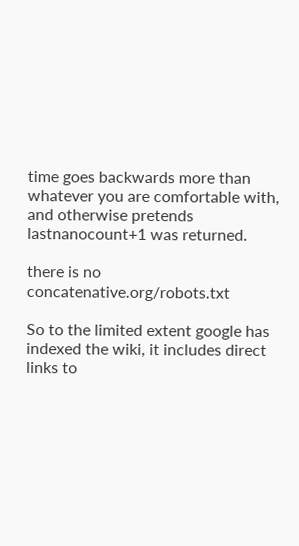time goes backwards more than whatever you are comfortable with, and otherwise pretends lastnanocount+1 was returned.

there is no concatenative.org/robots.txt

So to the limited extent google has indexed the wiki, it includes direct links to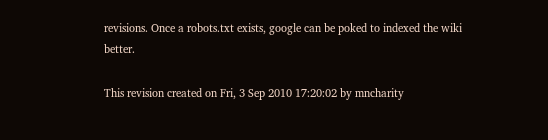revisions. Once a robots.txt exists, google can be poked to indexed the wiki better.

This revision created on Fri, 3 Sep 2010 17:20:02 by mncharity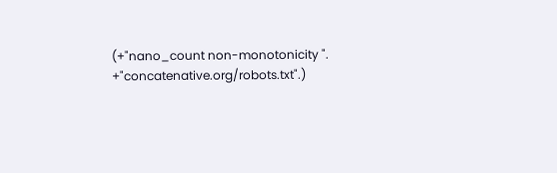(+"nano_count non-monotonicity ". +"concatenative.org/robots.txt".)